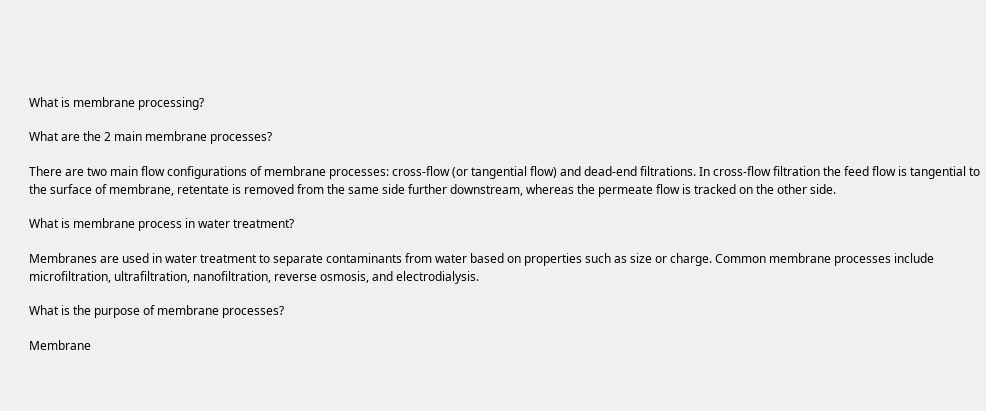What is membrane processing?

What are the 2 main membrane processes?

There are two main flow configurations of membrane processes: cross-flow (or tangential flow) and dead-end filtrations. In cross-flow filtration the feed flow is tangential to the surface of membrane, retentate is removed from the same side further downstream, whereas the permeate flow is tracked on the other side.

What is membrane process in water treatment?

Membranes are used in water treatment to separate contaminants from water based on properties such as size or charge. Common membrane processes include microfiltration, ultrafiltration, nanofiltration, reverse osmosis, and electrodialysis.

What is the purpose of membrane processes?

Membrane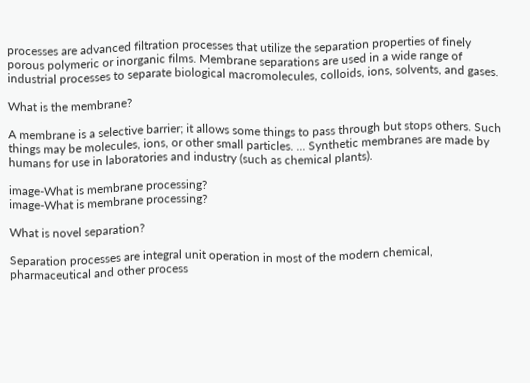processes are advanced filtration processes that utilize the separation properties of finely porous polymeric or inorganic films. Membrane separations are used in a wide range of industrial processes to separate biological macromolecules, colloids, ions, solvents, and gases.

What is the membrane?

A membrane is a selective barrier; it allows some things to pass through but stops others. Such things may be molecules, ions, or other small particles. ... Synthetic membranes are made by humans for use in laboratories and industry (such as chemical plants).

image-What is membrane processing?
image-What is membrane processing?

What is novel separation?

Separation processes are integral unit operation in most of the modern chemical, pharmaceutical and other process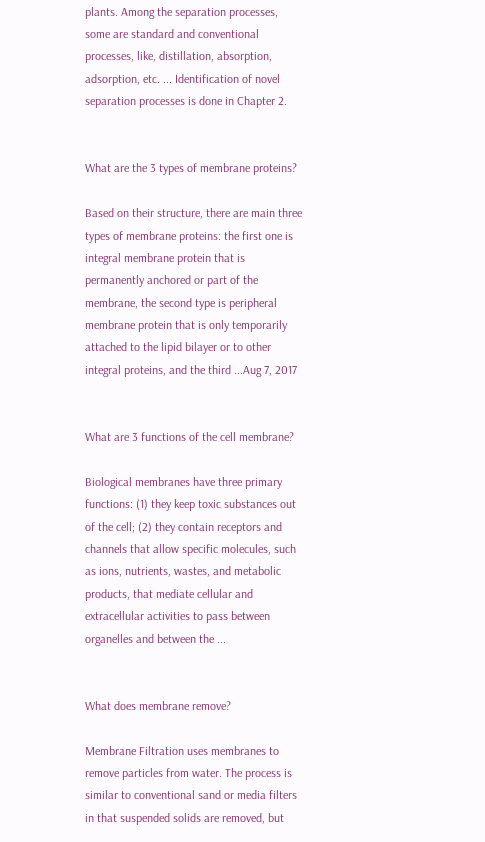plants. Among the separation processes, some are standard and conventional processes, like, distillation, absorption, adsorption, etc. ... Identification of novel separation processes is done in Chapter 2.


What are the 3 types of membrane proteins?

Based on their structure, there are main three types of membrane proteins: the first one is integral membrane protein that is permanently anchored or part of the membrane, the second type is peripheral membrane protein that is only temporarily attached to the lipid bilayer or to other integral proteins, and the third ...Aug 7, 2017


What are 3 functions of the cell membrane?

Biological membranes have three primary functions: (1) they keep toxic substances out of the cell; (2) they contain receptors and channels that allow specific molecules, such as ions, nutrients, wastes, and metabolic products, that mediate cellular and extracellular activities to pass between organelles and between the ...


What does membrane remove?

Membrane Filtration uses membranes to remove particles from water. The process is similar to conventional sand or media filters in that suspended solids are removed, but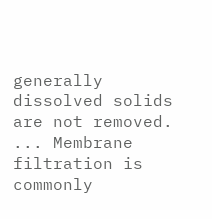generally dissolved solids are not removed. ... Membrane filtration is commonly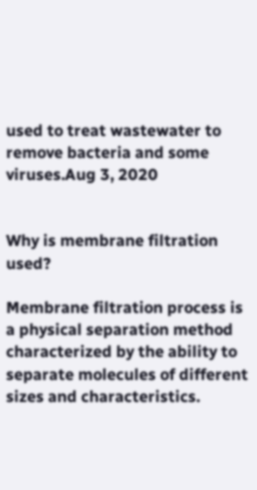used to treat wastewater to remove bacteria and some viruses.Aug 3, 2020


Why is membrane filtration used?

Membrane filtration process is a physical separation method characterized by the ability to separate molecules of different sizes and characteristics.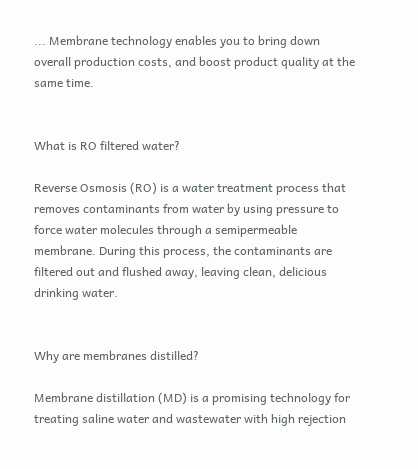... Membrane technology enables you to bring down overall production costs, and boost product quality at the same time.


What is RO filtered water?

Reverse Osmosis (RO) is a water treatment process that removes contaminants from water by using pressure to force water molecules through a semipermeable membrane. During this process, the contaminants are filtered out and flushed away, leaving clean, delicious drinking water.


Why are membranes distilled?

Membrane distillation (MD) is a promising technology for treating saline water and wastewater with high rejection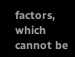factors, which cannot be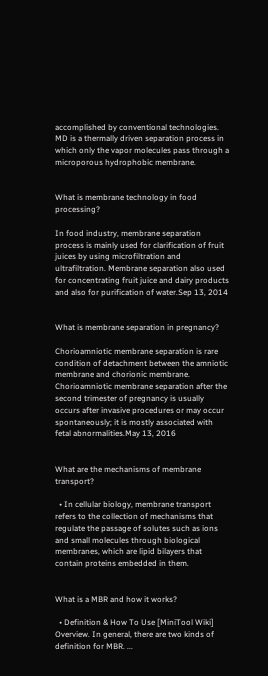accomplished by conventional technologies. MD is a thermally driven separation process in which only the vapor molecules pass through a microporous hydrophobic membrane.


What is membrane technology in food processing?

In food industry, membrane separation process is mainly used for clarification of fruit juices by using microfiltration and ultrafiltration. Membrane separation also used for concentrating fruit juice and dairy products and also for purification of water.Sep 13, 2014


What is membrane separation in pregnancy?

Chorioamniotic membrane separation is rare condition of detachment between the amniotic membrane and chorionic membrane. Chorioamniotic membrane separation after the second trimester of pregnancy is usually occurs after invasive procedures or may occur spontaneously; it is mostly associated with fetal abnormalities.May 13, 2016


What are the mechanisms of membrane transport?

  • In cellular biology, membrane transport refers to the collection of mechanisms that regulate the passage of solutes such as ions and small molecules through biological membranes, which are lipid bilayers that contain proteins embedded in them.


What is a MBR and how it works?

  • Definition & How To Use [MiniTool Wiki] Overview. In general, there are two kinds of definition for MBR. ...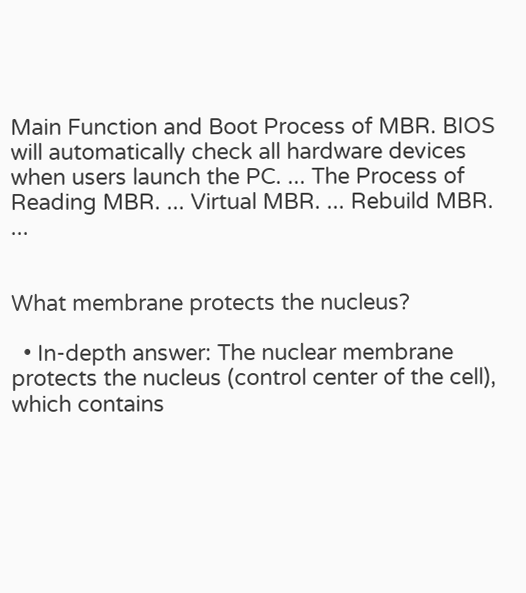Main Function and Boot Process of MBR. BIOS will automatically check all hardware devices when users launch the PC. ... The Process of Reading MBR. ... Virtual MBR. ... Rebuild MBR. ...


What membrane protects the nucleus?

  • In-depth answer: The nuclear membrane protects the nucleus (control center of the cell), which contains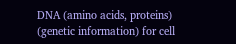DNA (amino acids, proteins) (genetic information) for cell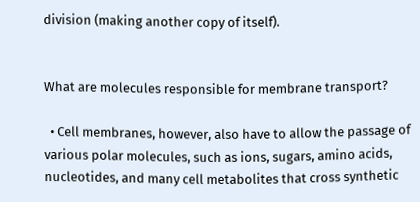division (making another copy of itself).


What are molecules responsible for membrane transport?

  • Cell membranes, however, also have to allow the passage of various polar molecules, such as ions, sugars, amino acids, nucleotides, and many cell metabolites that cross synthetic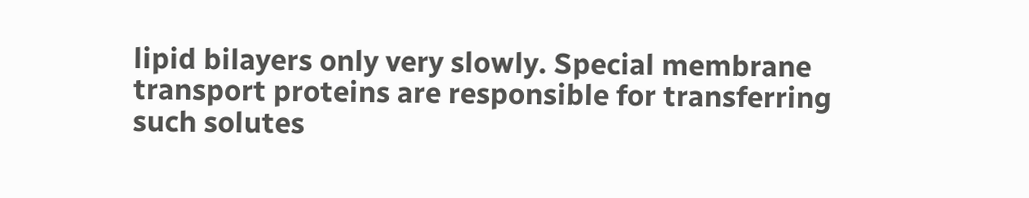lipid bilayers only very slowly. Special membrane transport proteins are responsible for transferring such solutes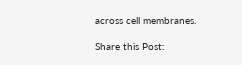across cell membranes.

Share this Post: